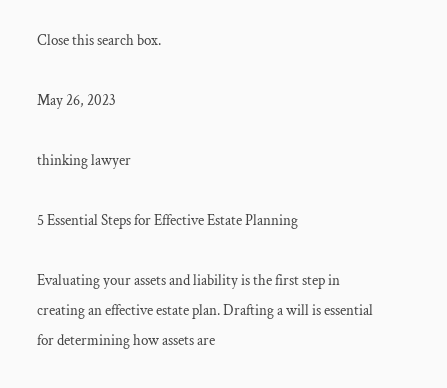Close this search box.

May 26, 2023

thinking lawyer

5 Essential Steps for Effective Estate Planning

Evaluating your assets and liability is the first step in creating an effective estate plan. Drafting a will is essential for determining how assets are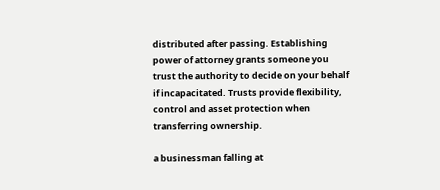distributed after passing. Establishing power of attorney grants someone you trust the authority to decide on your behalf if incapacitated. Trusts provide flexibility, control and asset protection when transferring ownership.

a businessman falling at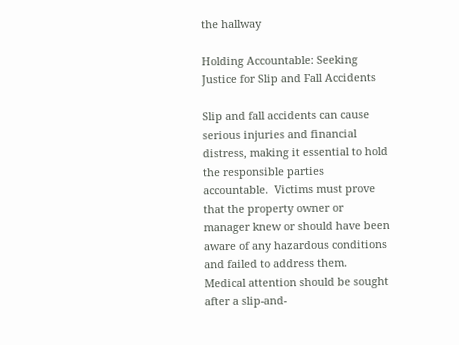the hallway

Holding Accountable: Seeking Justice for Slip and Fall Accidents

Slip and fall accidents can cause serious injuries and financial distress, making it essential to hold the responsible parties accountable.  Victims must prove that the property owner or manager knew or should have been aware of any hazardous conditions and failed to address them.  Medical attention should be sought after a slip-and-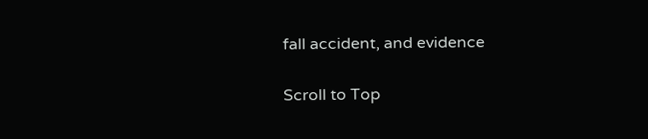fall accident, and evidence

Scroll to Top